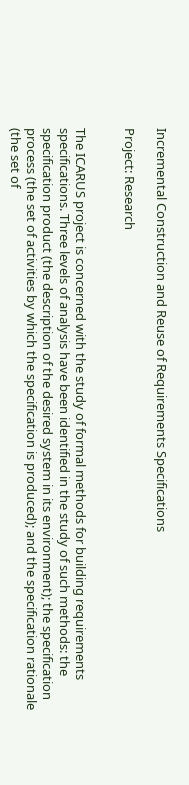Incremental Construction and Reuse of Requirements Specifications

Project: Research


The ICARUS project is concerned with the study of formal methods for building requirements specifications. Three levels of analysis have been identified in the study of such methods: the specification product (the description of the desired system in its environment); the specification process (the set of activities by which the specification is produced); and the specification rationale (the set of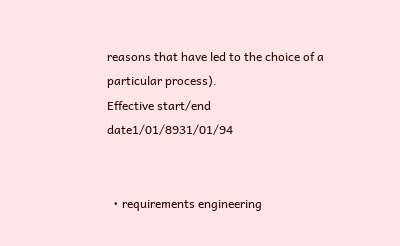reasons that have led to the choice of a particular process).
Effective start/end date1/01/8931/01/94


  • requirements engineering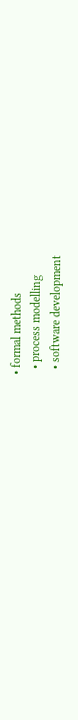• formal methods
  • process modelling
  • software development